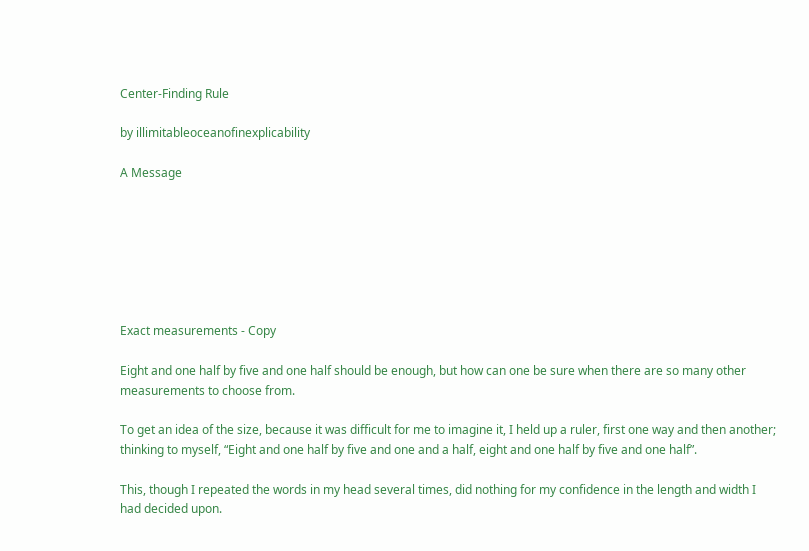Center-Finding Rule

by illimitableoceanofinexplicability

A Message







Exact measurements - Copy

Eight and one half by five and one half should be enough, but how can one be sure when there are so many other measurements to choose from.

To get an idea of the size, because it was difficult for me to imagine it, I held up a ruler, first one way and then another; thinking to myself, “Eight and one half by five and one and a half, eight and one half by five and one half”.

This, though I repeated the words in my head several times, did nothing for my confidence in the length and width I had decided upon.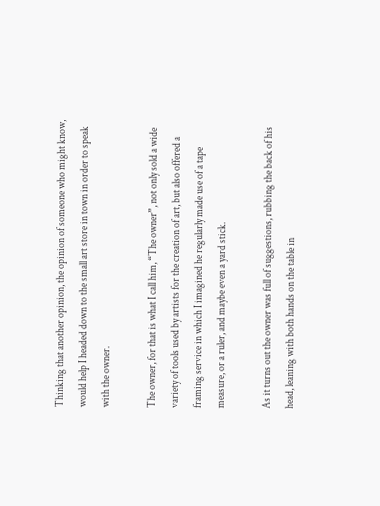Thinking that another opinion, the opinion of someone who might know, would help I headed down to the small art store in town in order to speak with the owner.

The owner, for that is what I call him, “The owner”, not only sold a wide variety of tools used by artists for the creation of art, but also offered a framing service in which I imagined he regularly made use of a tape measure, or a ruler, and maybe even a yard stick.

As it turns out the owner was full of suggestions, rubbing the back of his head, leaning with both hands on the table in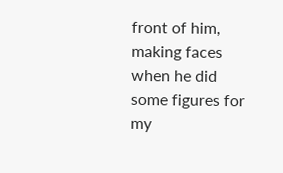front of him, making faces when he did some figures for my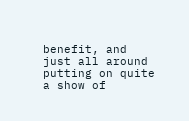benefit, and just all around putting on quite a show of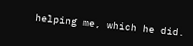helping me, which he did.